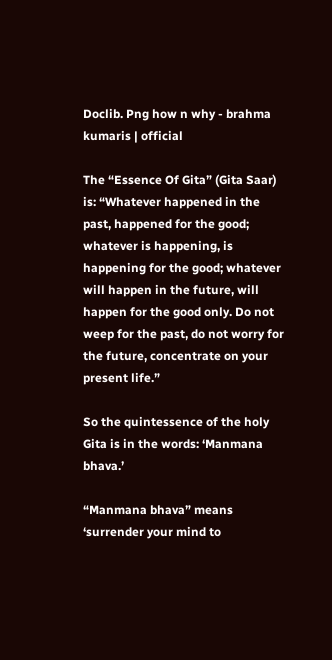Doclib. Png how n why - brahma kumaris | official

The “Essence Of Gita” (Gita Saar) is: “Whatever happened in the past, happened for the good; whatever is happening, is happening for the good; whatever will happen in the future, will happen for the good only. Do not weep for the past, do not worry for the future, concentrate on your present life.”

So the quintessence of the holy Gita is in the words: ‘Manmana bhava.’

“Manmana bhava” means ‘surrender your mind to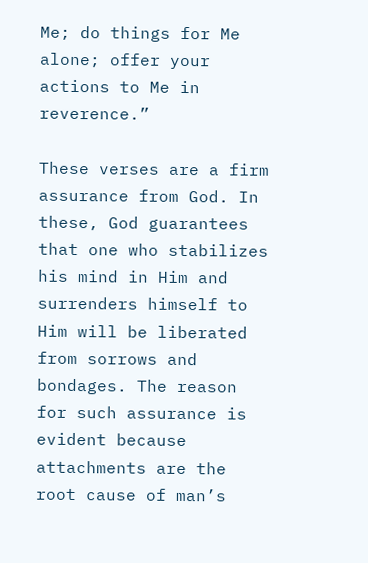Me; do things for Me alone; offer your actions to Me in reverence.”

These verses are a firm assurance from God. In these, God guarantees that one who stabilizes his mind in Him and surrenders himself to Him will be liberated from sorrows and bondages. The reason for such assurance is evident because attachments are the root cause of man’s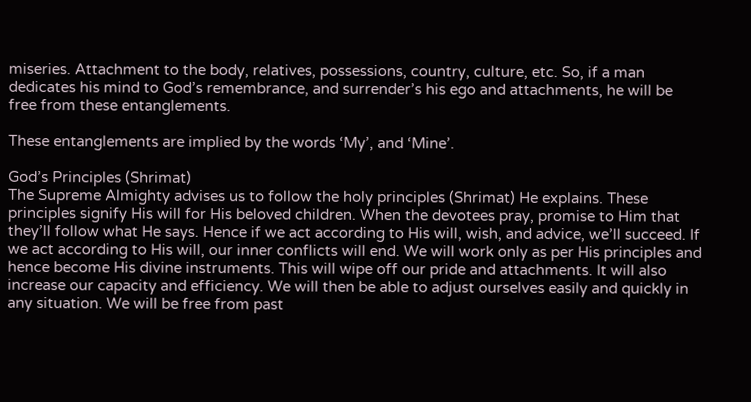miseries. Attachment to the body, relatives, possessions, country, culture, etc. So, if a man dedicates his mind to God’s remembrance, and surrender’s his ego and attachments, he will be free from these entanglements.

These entanglements are implied by the words ‘My’, and ‘Mine’.

God’s Principles (Shrimat)
The Supreme Almighty advises us to follow the holy principles (Shrimat) He explains. These principles signify His will for His beloved children. When the devotees pray, promise to Him that they’ll follow what He says. Hence if we act according to His will, wish, and advice, we’ll succeed. If we act according to His will, our inner conflicts will end. We will work only as per His principles and hence become His divine instruments. This will wipe off our pride and attachments. It will also increase our capacity and efficiency. We will then be able to adjust ourselves easily and quickly in any situation. We will be free from past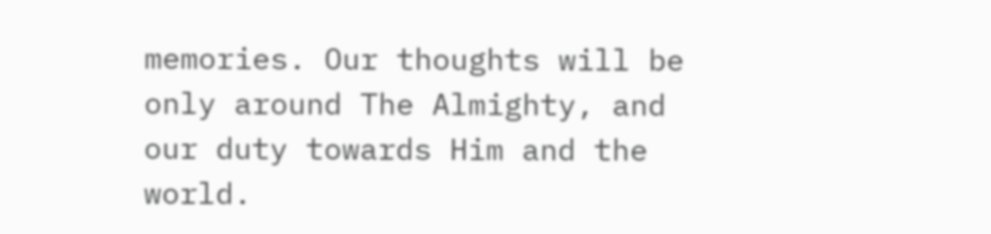memories. Our thoughts will be only around The Almighty, and our duty towards Him and the world.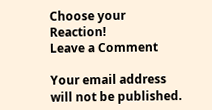Choose your Reaction!
Leave a Comment

Your email address will not be published.